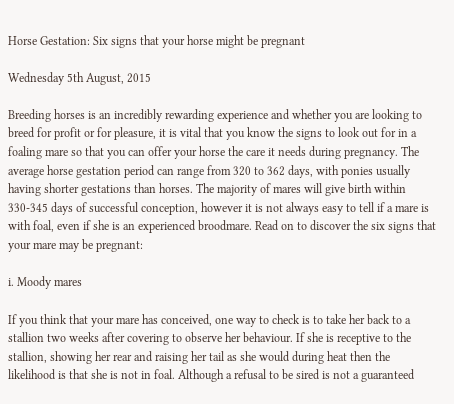Horse Gestation: Six signs that your horse might be pregnant

Wednesday 5th August, 2015

Breeding horses is an incredibly rewarding experience and whether you are looking to breed for profit or for pleasure, it is vital that you know the signs to look out for in a foaling mare so that you can offer your horse the care it needs during pregnancy. The average horse gestation period can range from 320 to 362 days, with ponies usually having shorter gestations than horses. The majority of mares will give birth within 330-345 days of successful conception, however it is not always easy to tell if a mare is with foal, even if she is an experienced broodmare. Read on to discover the six signs that your mare may be pregnant:

i. Moody mares

If you think that your mare has conceived, one way to check is to take her back to a stallion two weeks after covering to observe her behaviour. If she is receptive to the stallion, showing her rear and raising her tail as she would during heat then the likelihood is that she is not in foal. Although a refusal to be sired is not a guaranteed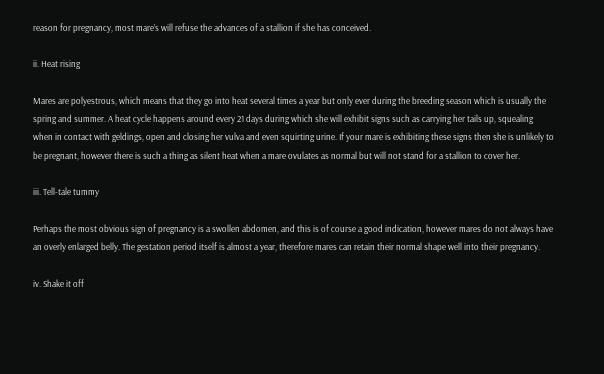reason for pregnancy, most mare’s will refuse the advances of a stallion if she has conceived.

ii. Heat rising

Mares are polyestrous, which means that they go into heat several times a year but only ever during the breeding season which is usually the spring and summer. A heat cycle happens around every 21 days during which she will exhibit signs such as carrying her tails up, squealing when in contact with geldings, open and closing her vulva and even squirting urine. If your mare is exhibiting these signs then she is unlikely to be pregnant, however there is such a thing as silent heat when a mare ovulates as normal but will not stand for a stallion to cover her.

iii. Tell-tale tummy

Perhaps the most obvious sign of pregnancy is a swollen abdomen, and this is of course a good indication, however mares do not always have an overly enlarged belly. The gestation period itself is almost a year, therefore mares can retain their normal shape well into their pregnancy.

iv. Shake it off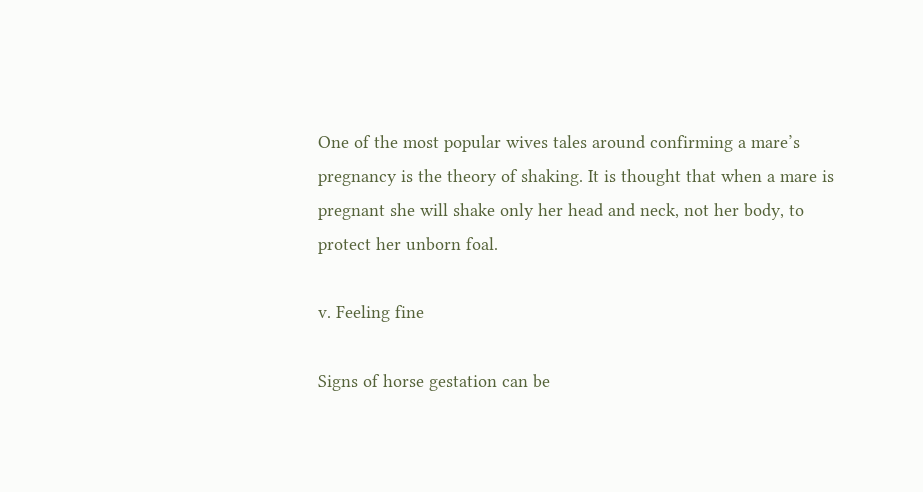One of the most popular wives tales around confirming a mare’s pregnancy is the theory of shaking. It is thought that when a mare is pregnant she will shake only her head and neck, not her body, to protect her unborn foal.

v. Feeling fine

Signs of horse gestation can be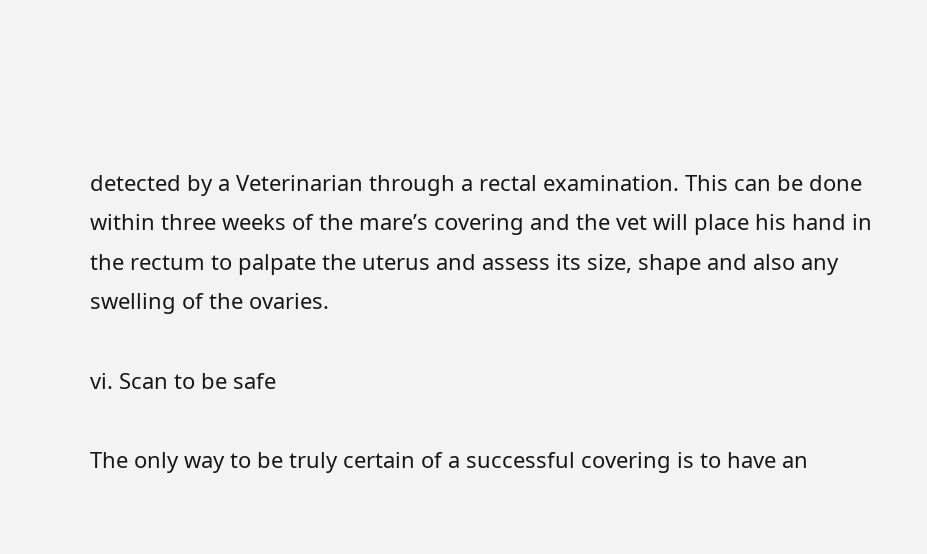detected by a Veterinarian through a rectal examination. This can be done within three weeks of the mare’s covering and the vet will place his hand in the rectum to palpate the uterus and assess its size, shape and also any swelling of the ovaries.

vi. Scan to be safe

The only way to be truly certain of a successful covering is to have an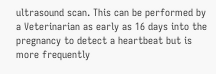ultrasound scan. This can be performed by a Veterinarian as early as 16 days into the pregnancy to detect a heartbeat but is more frequently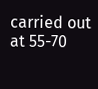carried out at 55-70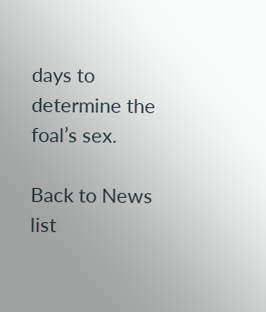days to determine the foal’s sex.

Back to News list